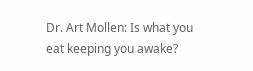Dr. Art Mollen: Is what you eat keeping you awake?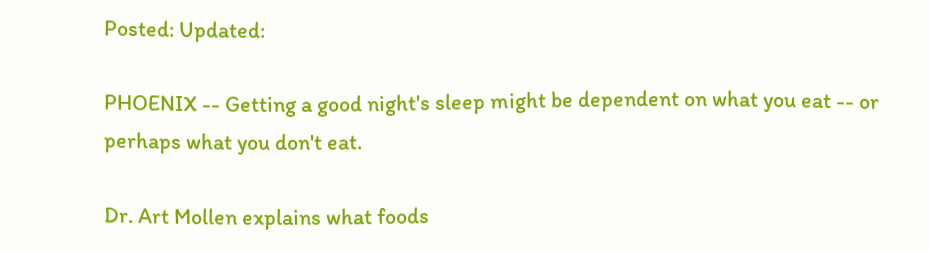Posted: Updated:

PHOENIX -- Getting a good night's sleep might be dependent on what you eat -- or perhaps what you don't eat.

Dr. Art Mollen explains what foods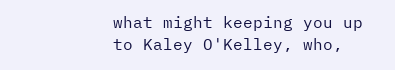what might keeping you up to Kaley O'Kelley, who,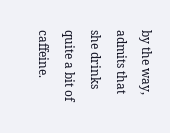by the way, admits that she drinks quite a bit of caffeine.